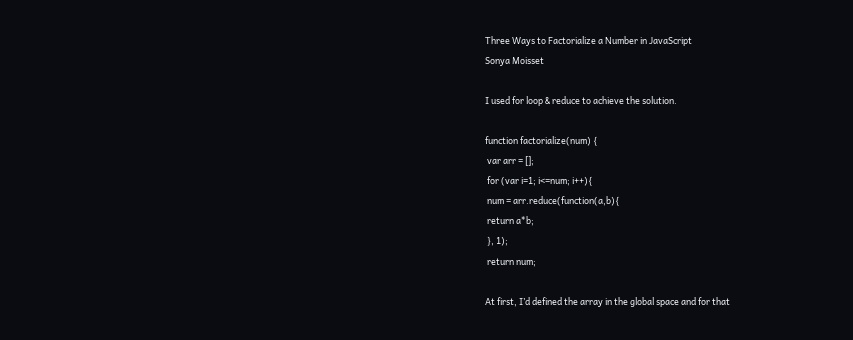Three Ways to Factorialize a Number in JavaScript
Sonya Moisset

I used for loop & reduce to achieve the solution.

function factorialize(num) {
 var arr = [];
 for (var i=1; i<=num; i++){
 num = arr.reduce(function(a,b){
 return a*b;
 }, 1);
 return num;

At first, I’d defined the array in the global space and for that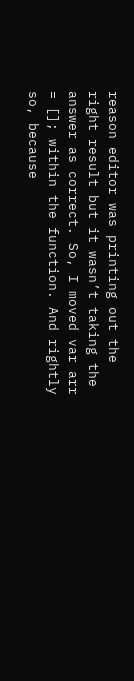reason editor was printing out the right result but it wasn’t taking the answer as correct. So, I moved var arr = []; within the function. And rightly so, because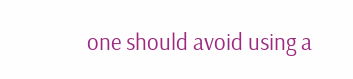one should avoid using a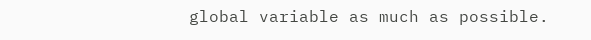global variable as much as possible.